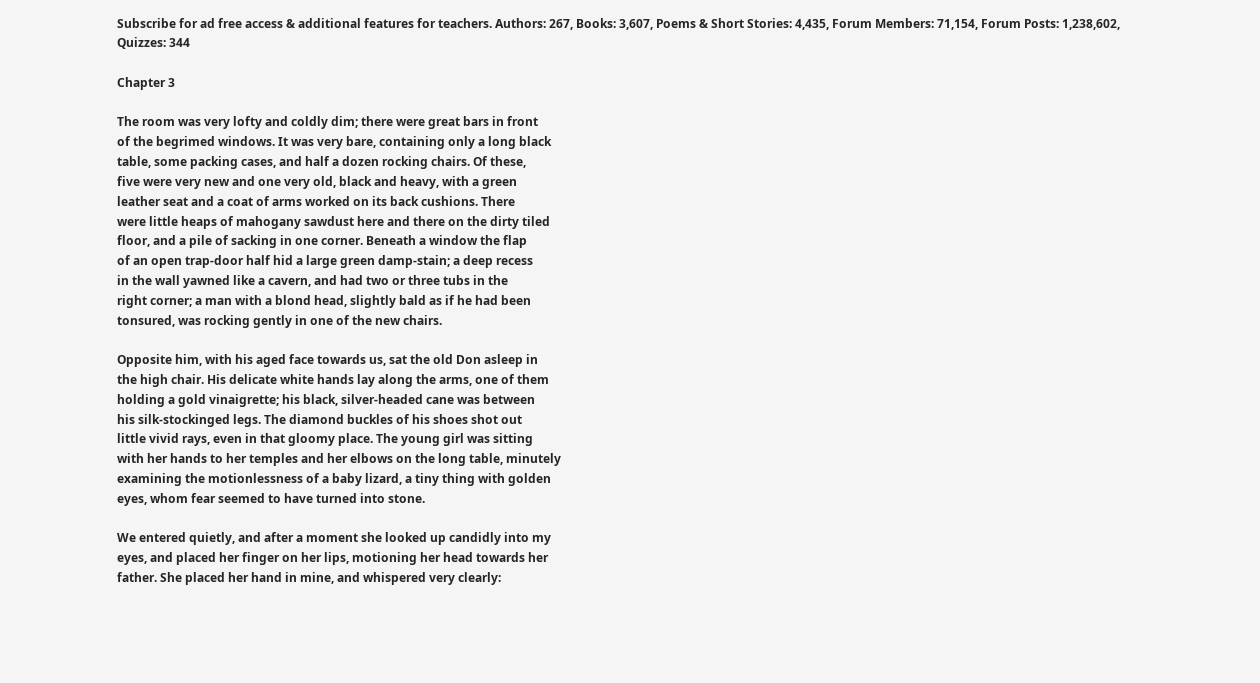Subscribe for ad free access & additional features for teachers. Authors: 267, Books: 3,607, Poems & Short Stories: 4,435, Forum Members: 71,154, Forum Posts: 1,238,602, Quizzes: 344

Chapter 3

The room was very lofty and coldly dim; there were great bars in front
of the begrimed windows. It was very bare, containing only a long black
table, some packing cases, and half a dozen rocking chairs. Of these,
five were very new and one very old, black and heavy, with a green
leather seat and a coat of arms worked on its back cushions. There
were little heaps of mahogany sawdust here and there on the dirty tiled
floor, and a pile of sacking in one corner. Beneath a window the flap
of an open trap-door half hid a large green damp-stain; a deep recess
in the wall yawned like a cavern, and had two or three tubs in the
right corner; a man with a blond head, slightly bald as if he had been
tonsured, was rocking gently in one of the new chairs.

Opposite him, with his aged face towards us, sat the old Don asleep in
the high chair. His delicate white hands lay along the arms, one of them
holding a gold vinaigrette; his black, silver-headed cane was between
his silk-stockinged legs. The diamond buckles of his shoes shot out
little vivid rays, even in that gloomy place. The young girl was sitting
with her hands to her temples and her elbows on the long table, minutely
examining the motionlessness of a baby lizard, a tiny thing with golden
eyes, whom fear seemed to have turned into stone.

We entered quietly, and after a moment she looked up candidly into my
eyes, and placed her finger on her lips, motioning her head towards her
father. She placed her hand in mine, and whispered very clearly: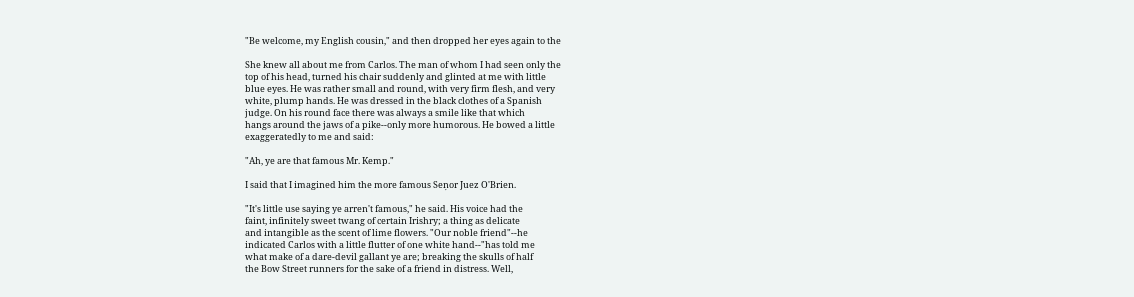"Be welcome, my English cousin," and then dropped her eyes again to the

She knew all about me from Carlos. The man of whom I had seen only the
top of his head, turned his chair suddenly and glinted at me with little
blue eyes. He was rather small and round, with very firm flesh, and very
white, plump hands. He was dressed in the black clothes of a Spanish
judge. On his round face there was always a smile like that which
hangs around the jaws of a pike--only more humorous. He bowed a little
exaggeratedly to me and said:

"Ah, ye are that famous Mr. Kemp."

I said that I imagined him the more famous Seņor Juez O'Brien.

"It's little use saying ye arren't famous," he said. His voice had the
faint, infinitely sweet twang of certain Irishry; a thing as delicate
and intangible as the scent of lime flowers. "Our noble friend"--he
indicated Carlos with a little flutter of one white hand--"has told me
what make of a dare-devil gallant ye are; breaking the skulls of half
the Bow Street runners for the sake of a friend in distress. Well,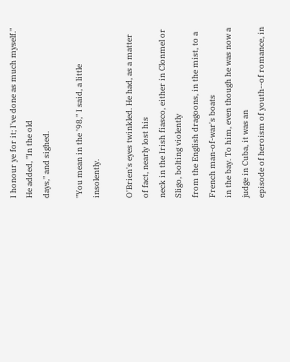I honour ye for it; I've done as much myself." He added, "In the old
days," and sighed.

"You mean in the '98," I said, a little insolently.

O'Brien's eyes twinkled. He had, as a matter of fact, nearly lost his
neck in the Irish fiasco, either in Clonmel or Sligo, bolting violently
from the English dragoons, in the mist, to a French man-of-war's boats
in the bay. To him, even though he was now a judge in Cuba, it was an
episode of heroism of youth--of romance, in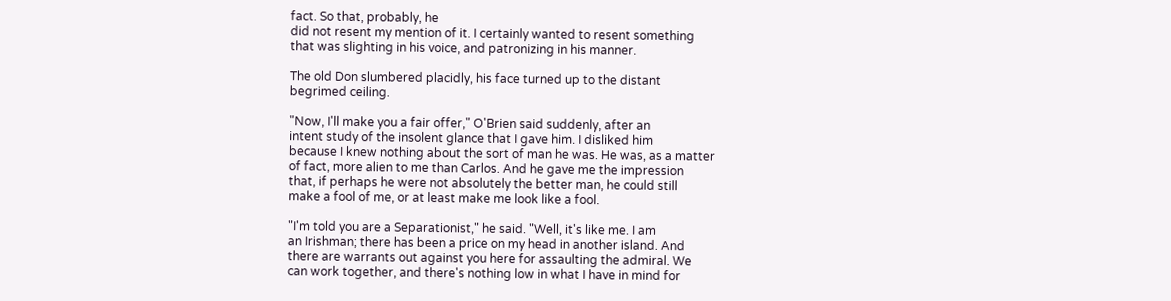fact. So that, probably, he
did not resent my mention of it. I certainly wanted to resent something
that was slighting in his voice, and patronizing in his manner.

The old Don slumbered placidly, his face turned up to the distant
begrimed ceiling.

"Now, I'll make you a fair offer," O'Brien said suddenly, after an
intent study of the insolent glance that I gave him. I disliked him
because I knew nothing about the sort of man he was. He was, as a matter
of fact, more alien to me than Carlos. And he gave me the impression
that, if perhaps he were not absolutely the better man, he could still
make a fool of me, or at least make me look like a fool.

"I'm told you are a Separationist," he said. "Well, it's like me. I am
an Irishman; there has been a price on my head in another island. And
there are warrants out against you here for assaulting the admiral. We
can work together, and there's nothing low in what I have in mind for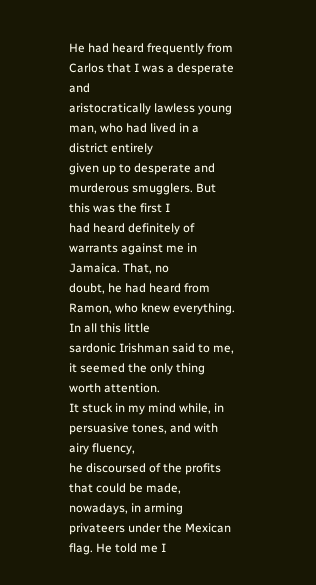He had heard frequently from Carlos that I was a desperate and
aristocratically lawless young man, who had lived in a district entirely
given up to desperate and murderous smugglers. But this was the first I
had heard definitely of warrants against me in Jamaica. That, no
doubt, he had heard from Ramon, who knew everything. In all this little
sardonic Irishman said to me, it seemed the only thing worth attention.
It stuck in my mind while, in persuasive tones, and with airy fluency,
he discoursed of the profits that could be made, nowadays, in arming
privateers under the Mexican flag. He told me I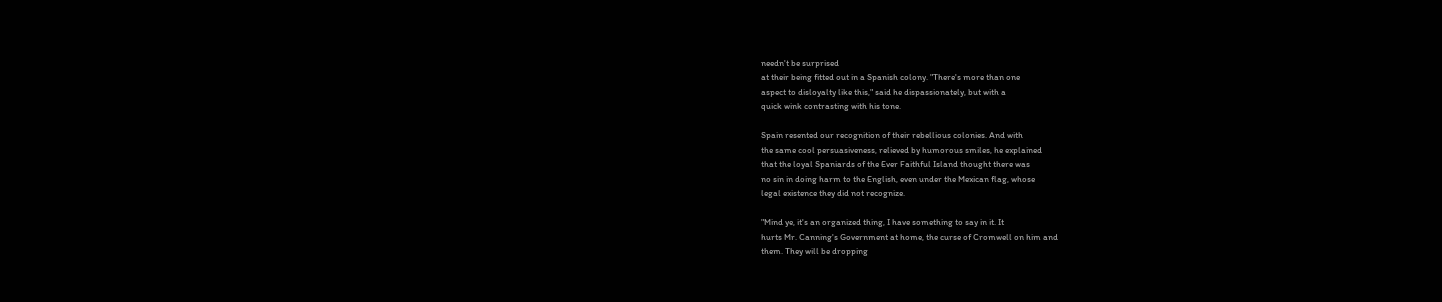needn't be surprised
at their being fitted out in a Spanish colony. "There's more than one
aspect to disloyalty like this," said he dispassionately, but with a
quick wink contrasting with his tone.

Spain resented our recognition of their rebellious colonies. And with
the same cool persuasiveness, relieved by humorous smiles, he explained
that the loyal Spaniards of the Ever Faithful Island thought there was
no sin in doing harm to the English, even under the Mexican flag, whose
legal existence they did not recognize.

"Mind ye, it's an organized thing, I have something to say in it. It
hurts Mr. Canning's Government at home, the curse of Cromwell on him and
them. They will be dropping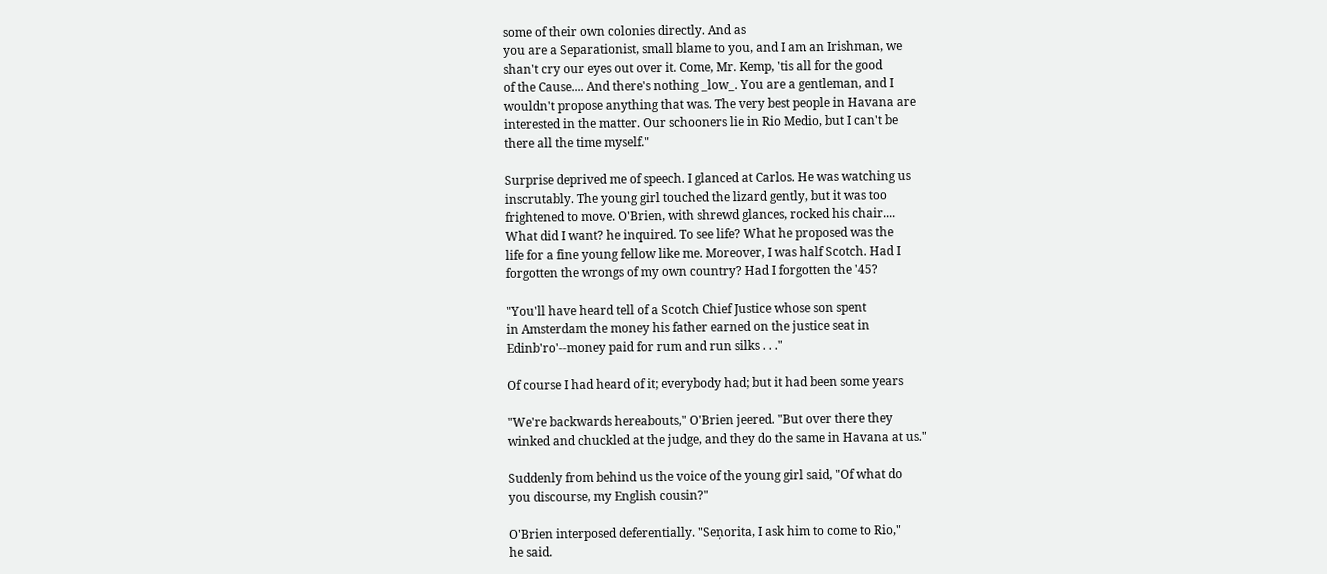some of their own colonies directly. And as
you are a Separationist, small blame to you, and I am an Irishman, we
shan't cry our eyes out over it. Come, Mr. Kemp, 'tis all for the good
of the Cause.... And there's nothing _low_. You are a gentleman, and I
wouldn't propose anything that was. The very best people in Havana are
interested in the matter. Our schooners lie in Rio Medio, but I can't be
there all the time myself."

Surprise deprived me of speech. I glanced at Carlos. He was watching us
inscrutably. The young girl touched the lizard gently, but it was too
frightened to move. O'Brien, with shrewd glances, rocked his chair....
What did I want? he inquired. To see life? What he proposed was the
life for a fine young fellow like me. Moreover, I was half Scotch. Had I
forgotten the wrongs of my own country? Had I forgotten the '45?

"You'll have heard tell of a Scotch Chief Justice whose son spent
in Amsterdam the money his father earned on the justice seat in
Edinb'ro'--money paid for rum and run silks . . ."

Of course I had heard of it; everybody had; but it had been some years

"We're backwards hereabouts," O'Brien jeered. "But over there they
winked and chuckled at the judge, and they do the same in Havana at us."

Suddenly from behind us the voice of the young girl said, "Of what do
you discourse, my English cousin?"

O'Brien interposed deferentially. "Seņorita, I ask him to come to Rio,"
he said.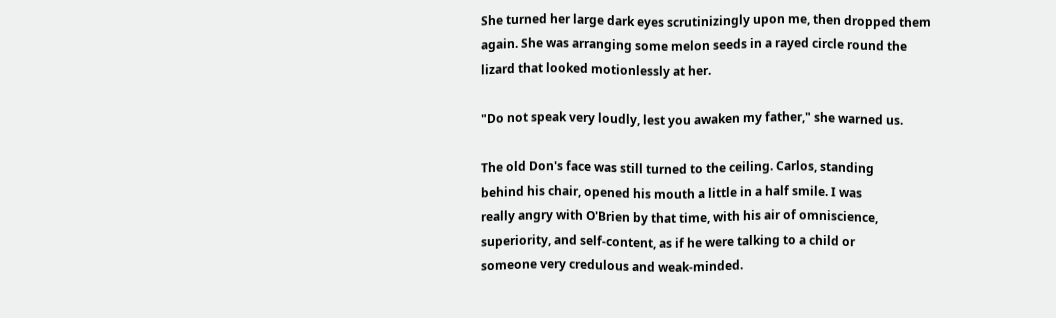She turned her large dark eyes scrutinizingly upon me, then dropped them
again. She was arranging some melon seeds in a rayed circle round the
lizard that looked motionlessly at her.

"Do not speak very loudly, lest you awaken my father," she warned us.

The old Don's face was still turned to the ceiling. Carlos, standing
behind his chair, opened his mouth a little in a half smile. I was
really angry with O'Brien by that time, with his air of omniscience,
superiority, and self-content, as if he were talking to a child or
someone very credulous and weak-minded.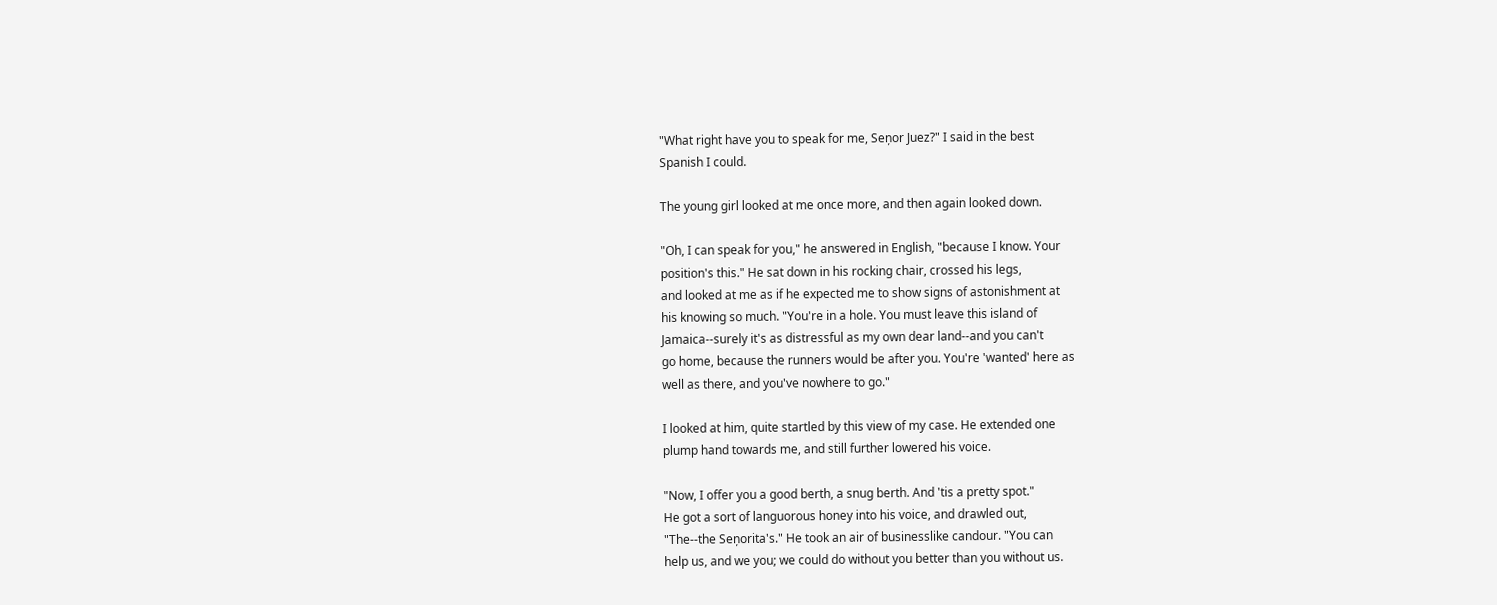"What right have you to speak for me, Seņor Juez?" I said in the best
Spanish I could.

The young girl looked at me once more, and then again looked down.

"Oh, I can speak for you," he answered in English, "because I know. Your
position's this." He sat down in his rocking chair, crossed his legs,
and looked at me as if he expected me to show signs of astonishment at
his knowing so much. "You're in a hole. You must leave this island of
Jamaica--surely it's as distressful as my own dear land--and you can't
go home, because the runners would be after you. You're 'wanted' here as
well as there, and you've nowhere to go."

I looked at him, quite startled by this view of my case. He extended one
plump hand towards me, and still further lowered his voice.

"Now, I offer you a good berth, a snug berth. And 'tis a pretty spot."
He got a sort of languorous honey into his voice, and drawled out,
"The--the Seņorita's." He took an air of businesslike candour. "You can
help us, and we you; we could do without you better than you without us.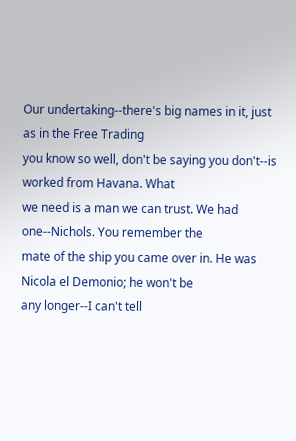Our undertaking--there's big names in it, just as in the Free Trading
you know so well, don't be saying you don't--is worked from Havana. What
we need is a man we can trust. We had one--Nichols. You remember the
mate of the ship you came over in. He was Nicola el Demonio; he won't be
any longer--I can't tell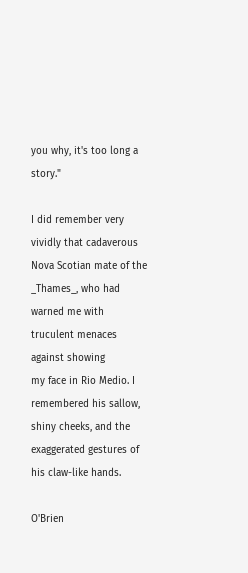you why, it's too long a story."

I did remember very vividly that cadaverous Nova Scotian mate of the
_Thames_, who had warned me with truculent menaces against showing
my face in Rio Medio. I remembered his sallow, shiny cheeks, and the
exaggerated gestures of his claw-like hands.

O'Brien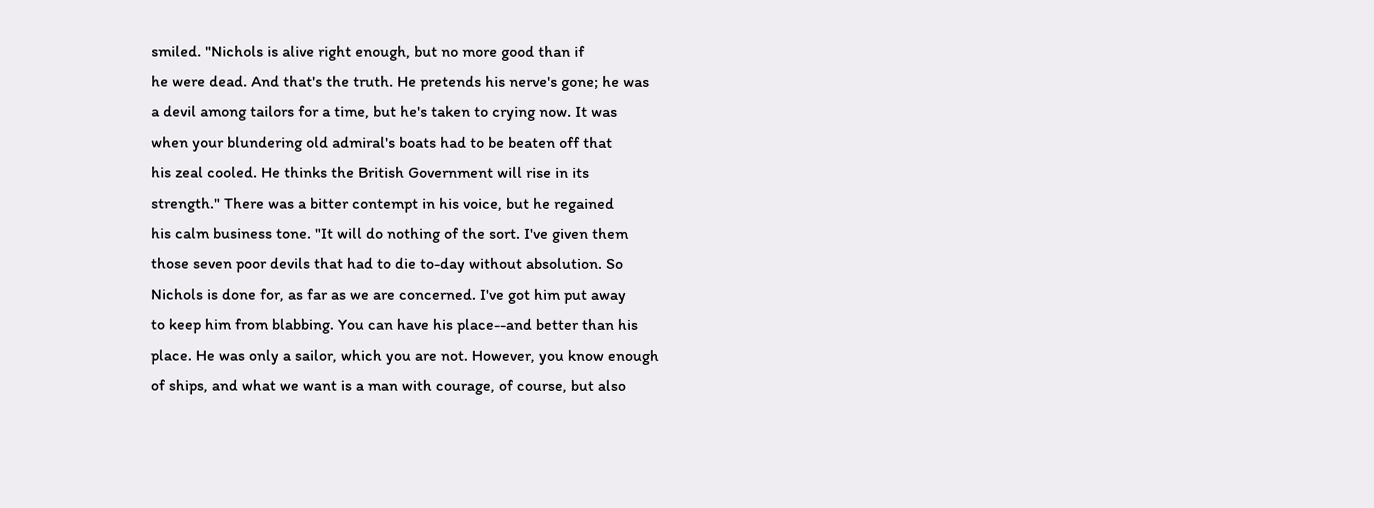smiled. "Nichols is alive right enough, but no more good than if
he were dead. And that's the truth. He pretends his nerve's gone; he was
a devil among tailors for a time, but he's taken to crying now. It was
when your blundering old admiral's boats had to be beaten off that
his zeal cooled. He thinks the British Government will rise in its
strength." There was a bitter contempt in his voice, but he regained
his calm business tone. "It will do nothing of the sort. I've given them
those seven poor devils that had to die to-day without absolution. So
Nichols is done for, as far as we are concerned. I've got him put away
to keep him from blabbing. You can have his place--and better than his
place. He was only a sailor, which you are not. However, you know enough
of ships, and what we want is a man with courage, of course, but also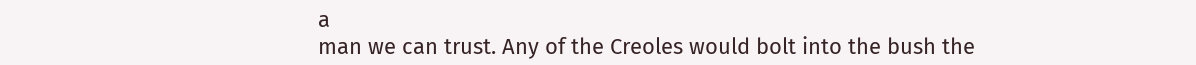a
man we can trust. Any of the Creoles would bolt into the bush the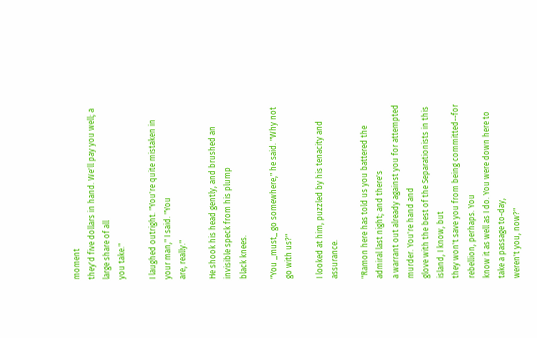moment
they'd five dollars in hand. We'll pay you well; a large share of all
you take."

I laughed outright. "You're quite mistaken in your man," I said. "You
are, really."

He shook his head gently, and brushed an invisible speck from his plump
black knees.

"You _must_ go somewhere," he said. "Why not go with us?"

I looked at him, puzzled by his tenacity and assurance.

"Ramon here has told us you battered the admiral last night; and there's
a warrant out already against you for attempted murder. You're hand and
glove with the best of the Separationists in this island, I know, but
they won't save you from being committed--for rebellion, perhaps. You
know it as well as I do. You were down here to take a passage to-day,
weren't you, now?"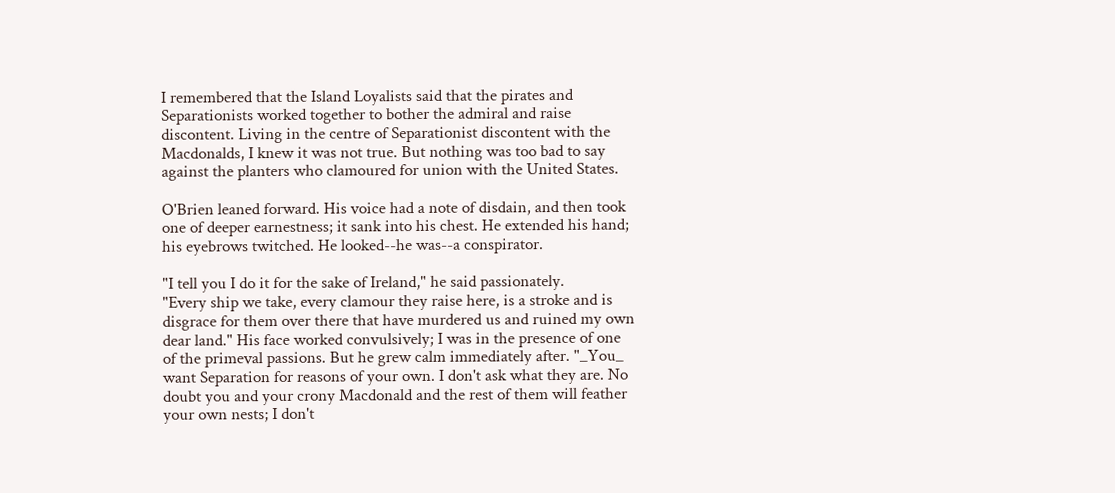I remembered that the Island Loyalists said that the pirates and
Separationists worked together to bother the admiral and raise
discontent. Living in the centre of Separationist discontent with the
Macdonalds, I knew it was not true. But nothing was too bad to say
against the planters who clamoured for union with the United States.

O'Brien leaned forward. His voice had a note of disdain, and then took
one of deeper earnestness; it sank into his chest. He extended his hand;
his eyebrows twitched. He looked--he was--a conspirator.

"I tell you I do it for the sake of Ireland," he said passionately.
"Every ship we take, every clamour they raise here, is a stroke and is
disgrace for them over there that have murdered us and ruined my own
dear land." His face worked convulsively; I was in the presence of one
of the primeval passions. But he grew calm immediately after. "_You_
want Separation for reasons of your own. I don't ask what they are. No
doubt you and your crony Macdonald and the rest of them will feather
your own nests; I don't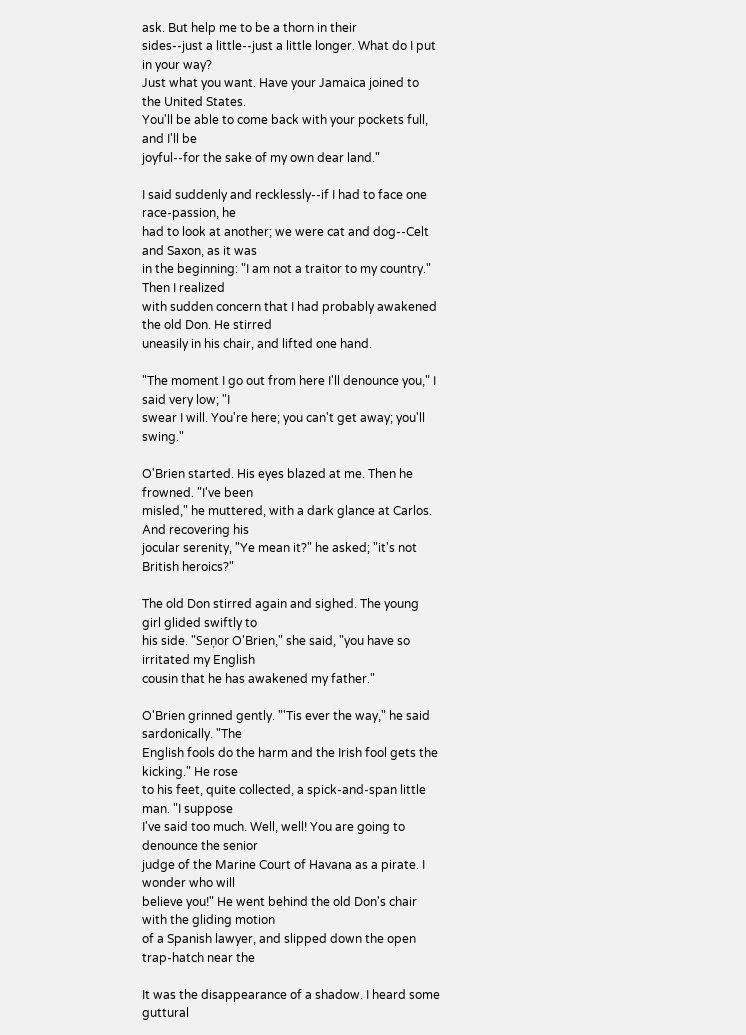ask. But help me to be a thorn in their
sides--just a little--just a little longer. What do I put in your way?
Just what you want. Have your Jamaica joined to the United States.
You'll be able to come back with your pockets full, and I'll be
joyful--for the sake of my own dear land."

I said suddenly and recklessly--if I had to face one race-passion, he
had to look at another; we were cat and dog--Celt and Saxon, as it was
in the beginning: "I am not a traitor to my country." Then I realized
with sudden concern that I had probably awakened the old Don. He stirred
uneasily in his chair, and lifted one hand.

"The moment I go out from here I'll denounce you," I said very low; "I
swear I will. You're here; you can't get away; you'll swing."

O'Brien started. His eyes blazed at me. Then he frowned. "I've been
misled," he muttered, with a dark glance at Carlos. And recovering his
jocular serenity, "Ye mean it?" he asked; "it's not British heroics?"

The old Don stirred again and sighed. The young girl glided swiftly to
his side. "Seņor O'Brien," she said, "you have so irritated my English
cousin that he has awakened my father."

O'Brien grinned gently. "'Tis ever the way," he said sardonically. "The
English fools do the harm and the Irish fool gets the kicking." He rose
to his feet, quite collected, a spick-and-span little man. "I suppose
I've said too much. Well, well! You are going to denounce the senior
judge of the Marine Court of Havana as a pirate. I wonder who will
believe you!" He went behind the old Don's chair with the gliding motion
of a Spanish lawyer, and slipped down the open trap-hatch near the

It was the disappearance of a shadow. I heard some guttural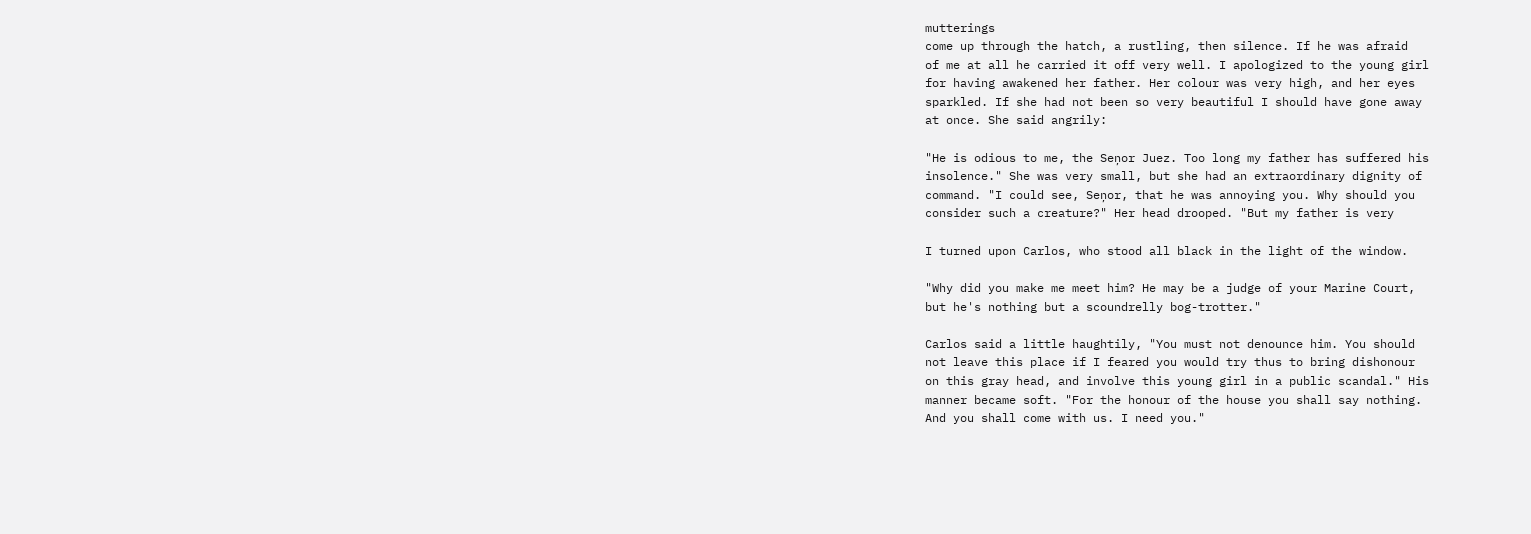mutterings
come up through the hatch, a rustling, then silence. If he was afraid
of me at all he carried it off very well. I apologized to the young girl
for having awakened her father. Her colour was very high, and her eyes
sparkled. If she had not been so very beautiful I should have gone away
at once. She said angrily:

"He is odious to me, the Seņor Juez. Too long my father has suffered his
insolence." She was very small, but she had an extraordinary dignity of
command. "I could see, Seņor, that he was annoying you. Why should you
consider such a creature?" Her head drooped. "But my father is very

I turned upon Carlos, who stood all black in the light of the window.

"Why did you make me meet him? He may be a judge of your Marine Court,
but he's nothing but a scoundrelly bog-trotter."

Carlos said a little haughtily, "You must not denounce him. You should
not leave this place if I feared you would try thus to bring dishonour
on this gray head, and involve this young girl in a public scandal." His
manner became soft. "For the honour of the house you shall say nothing.
And you shall come with us. I need you."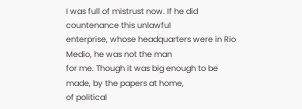I was full of mistrust now. If he did countenance this unlawful
enterprise, whose headquarters were in Rio Medio, he was not the man
for me. Though it was big enough to be made, by the papers at home,
of political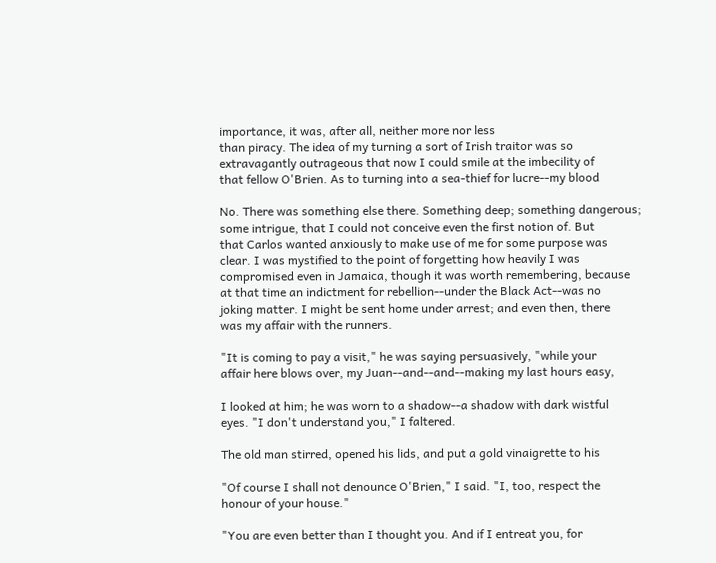importance, it was, after all, neither more nor less
than piracy. The idea of my turning a sort of Irish traitor was so
extravagantly outrageous that now I could smile at the imbecility of
that fellow O'Brien. As to turning into a sea-thief for lucre--my blood

No. There was something else there. Something deep; something dangerous;
some intrigue, that I could not conceive even the first notion of. But
that Carlos wanted anxiously to make use of me for some purpose was
clear. I was mystified to the point of forgetting how heavily I was
compromised even in Jamaica, though it was worth remembering, because
at that time an indictment for rebellion--under the Black Act--was no
joking matter. I might be sent home under arrest; and even then, there
was my affair with the runners.

"It is coming to pay a visit," he was saying persuasively, "while your
affair here blows over, my Juan--and--and--making my last hours easy,

I looked at him; he was worn to a shadow--a shadow with dark wistful
eyes. "I don't understand you," I faltered.

The old man stirred, opened his lids, and put a gold vinaigrette to his

"Of course I shall not denounce O'Brien," I said. "I, too, respect the
honour of your house."

"You are even better than I thought you. And if I entreat you, for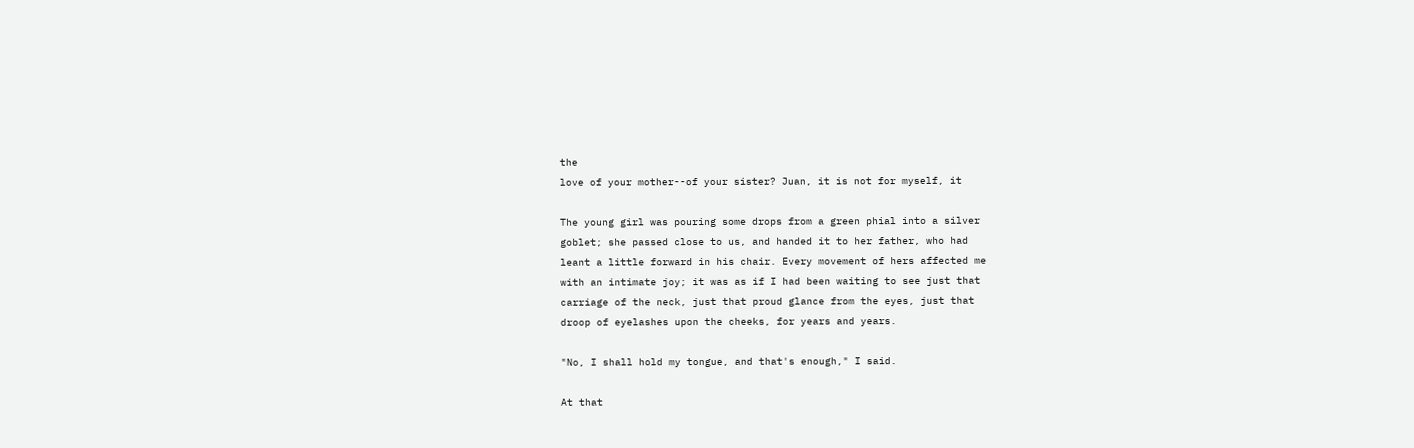the
love of your mother--of your sister? Juan, it is not for myself, it

The young girl was pouring some drops from a green phial into a silver
goblet; she passed close to us, and handed it to her father, who had
leant a little forward in his chair. Every movement of hers affected me
with an intimate joy; it was as if I had been waiting to see just that
carriage of the neck, just that proud glance from the eyes, just that
droop of eyelashes upon the cheeks, for years and years.

"No, I shall hold my tongue, and that's enough," I said.

At that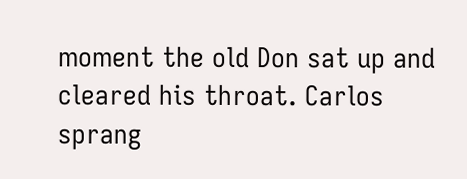moment the old Don sat up and cleared his throat. Carlos
sprang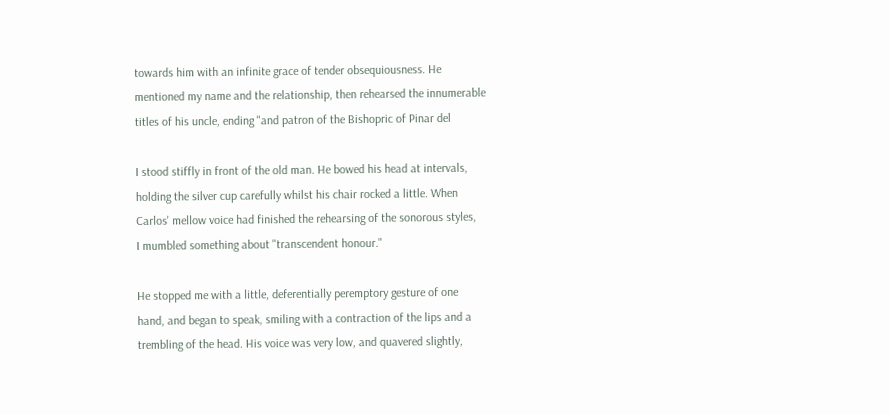towards him with an infinite grace of tender obsequiousness. He
mentioned my name and the relationship, then rehearsed the innumerable
titles of his uncle, ending "and patron of the Bishopric of Pinar del

I stood stiffly in front of the old man. He bowed his head at intervals,
holding the silver cup carefully whilst his chair rocked a little. When
Carlos' mellow voice had finished the rehearsing of the sonorous styles,
I mumbled something about "transcendent honour."

He stopped me with a little, deferentially peremptory gesture of one
hand, and began to speak, smiling with a contraction of the lips and a
trembling of the head. His voice was very low, and quavered slightly,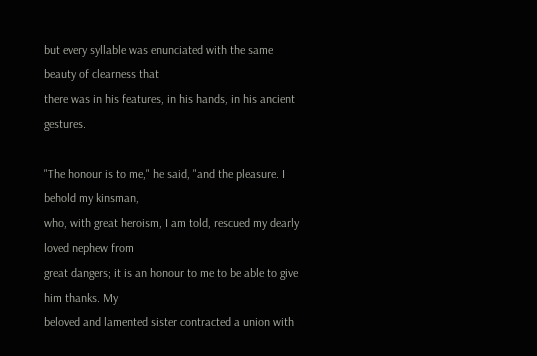but every syllable was enunciated with the same beauty of clearness that
there was in his features, in his hands, in his ancient gestures.

"The honour is to me," he said, "and the pleasure. I behold my kinsman,
who, with great heroism, I am told, rescued my dearly loved nephew from
great dangers; it is an honour to me to be able to give him thanks. My
beloved and lamented sister contracted a union with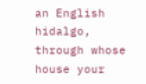an English hidalgo,
through whose house your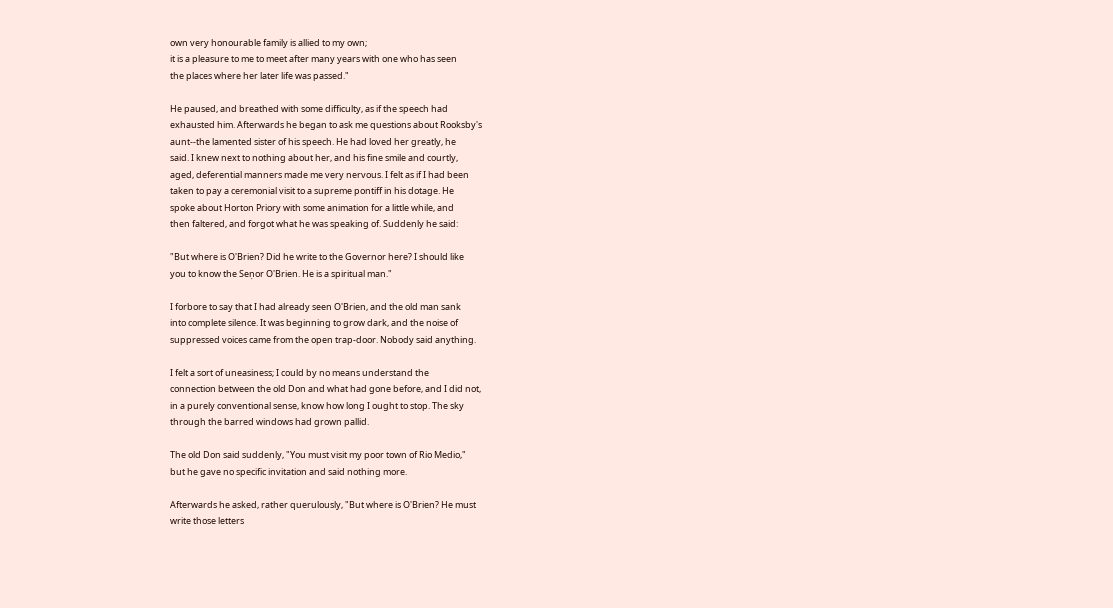own very honourable family is allied to my own;
it is a pleasure to me to meet after many years with one who has seen
the places where her later life was passed."

He paused, and breathed with some difficulty, as if the speech had
exhausted him. Afterwards he began to ask me questions about Rooksby's
aunt--the lamented sister of his speech. He had loved her greatly, he
said. I knew next to nothing about her, and his fine smile and courtly,
aged, deferential manners made me very nervous. I felt as if I had been
taken to pay a ceremonial visit to a supreme pontiff in his dotage. He
spoke about Horton Priory with some animation for a little while, and
then faltered, and forgot what he was speaking of. Suddenly he said:

"But where is O'Brien? Did he write to the Governor here? I should like
you to know the Seņor O'Brien. He is a spiritual man."

I forbore to say that I had already seen O'Brien, and the old man sank
into complete silence. It was beginning to grow dark, and the noise of
suppressed voices came from the open trap-door. Nobody said anything.

I felt a sort of uneasiness; I could by no means understand the
connection between the old Don and what had gone before, and I did not,
in a purely conventional sense, know how long I ought to stop. The sky
through the barred windows had grown pallid.

The old Don said suddenly, "You must visit my poor town of Rio Medio,"
but he gave no specific invitation and said nothing more.

Afterwards he asked, rather querulously, "But where is O'Brien? He must
write those letters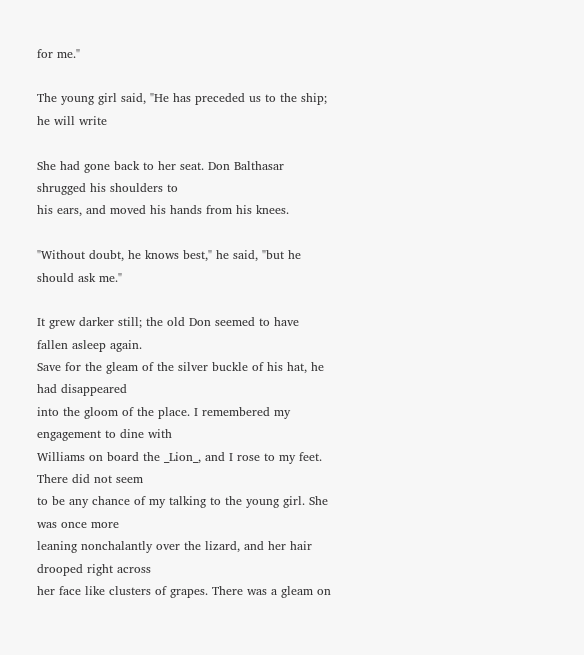for me."

The young girl said, "He has preceded us to the ship; he will write

She had gone back to her seat. Don Balthasar shrugged his shoulders to
his ears, and moved his hands from his knees.

"Without doubt, he knows best," he said, "but he should ask me."

It grew darker still; the old Don seemed to have fallen asleep again.
Save for the gleam of the silver buckle of his hat, he had disappeared
into the gloom of the place. I remembered my engagement to dine with
Williams on board the _Lion_, and I rose to my feet. There did not seem
to be any chance of my talking to the young girl. She was once more
leaning nonchalantly over the lizard, and her hair drooped right across
her face like clusters of grapes. There was a gleam on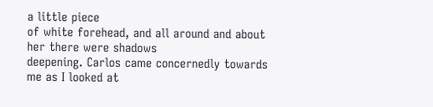a little piece
of white forehead, and all around and about her there were shadows
deepening. Carlos came concernedly towards me as I looked at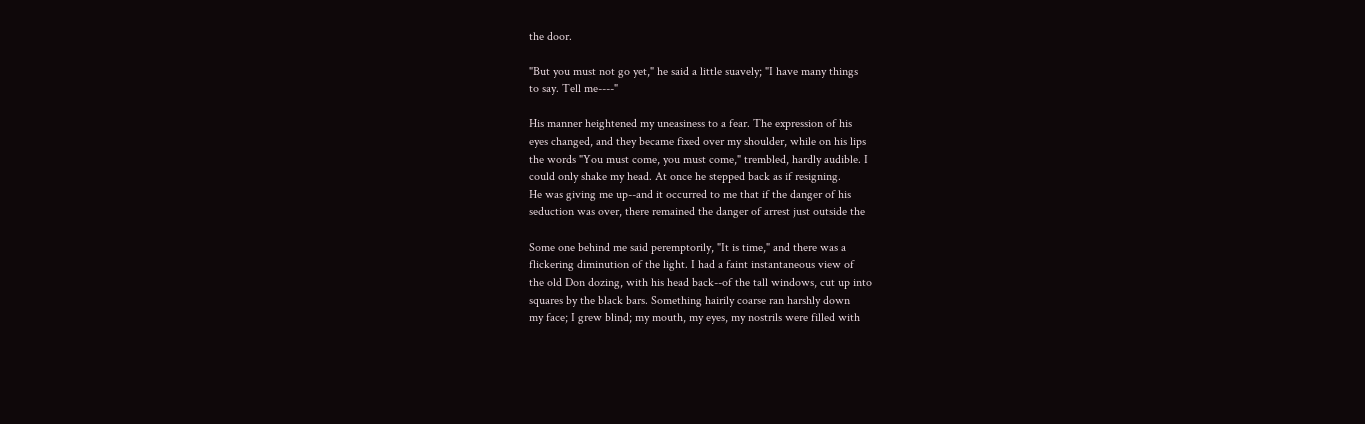the door.

"But you must not go yet," he said a little suavely; "I have many things
to say. Tell me----"

His manner heightened my uneasiness to a fear. The expression of his
eyes changed, and they became fixed over my shoulder, while on his lips
the words "You must come, you must come," trembled, hardly audible. I
could only shake my head. At once he stepped back as if resigning.
He was giving me up--and it occurred to me that if the danger of his
seduction was over, there remained the danger of arrest just outside the

Some one behind me said peremptorily, "It is time," and there was a
flickering diminution of the light. I had a faint instantaneous view of
the old Don dozing, with his head back--of the tall windows, cut up into
squares by the black bars. Something hairily coarse ran harshly down
my face; I grew blind; my mouth, my eyes, my nostrils were filled with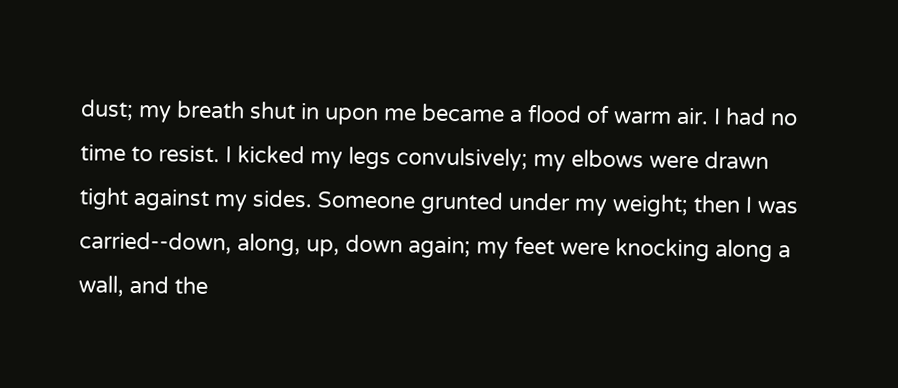dust; my breath shut in upon me became a flood of warm air. I had no
time to resist. I kicked my legs convulsively; my elbows were drawn
tight against my sides. Someone grunted under my weight; then I was
carried--down, along, up, down again; my feet were knocking along a
wall, and the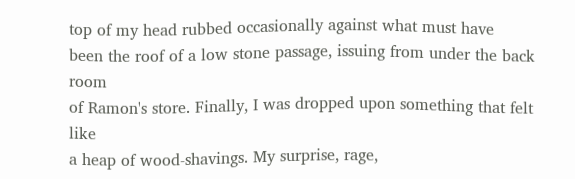top of my head rubbed occasionally against what must have
been the roof of a low stone passage, issuing from under the back room
of Ramon's store. Finally, I was dropped upon something that felt like
a heap of wood-shavings. My surprise, rage,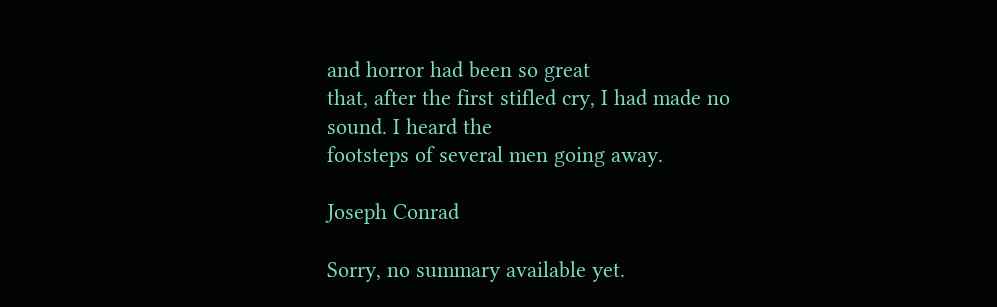and horror had been so great
that, after the first stifled cry, I had made no sound. I heard the
footsteps of several men going away.

Joseph Conrad

Sorry, no summary available yet.